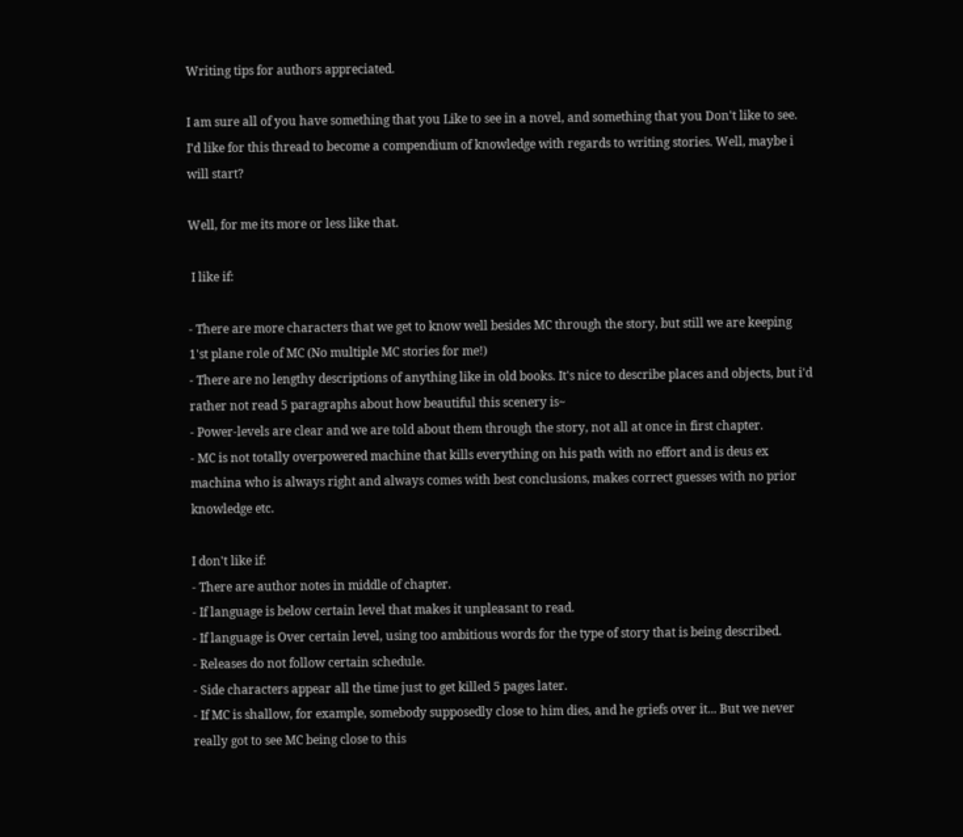Writing tips for authors appreciated.

I am sure all of you have something that you Like to see in a novel, and something that you Don't like to see. I'd like for this thread to become a compendium of knowledge with regards to writing stories. Well, maybe i will start?

Well, for me its more or less like that.

 I like if:

- There are more characters that we get to know well besides MC through the story, but still we are keeping 1'st plane role of MC (No multiple MC stories for me!)
- There are no lengthy descriptions of anything like in old books. It's nice to describe places and objects, but i'd rather not read 5 paragraphs about how beautiful this scenery is~
- Power-levels are clear and we are told about them through the story, not all at once in first chapter.
- MC is not totally overpowered machine that kills everything on his path with no effort and is deus ex machina who is always right and always comes with best conclusions, makes correct guesses with no prior knowledge etc.

I don't like if:
- There are author notes in middle of chapter.
- If language is below certain level that makes it unpleasant to read.
- If language is Over certain level, using too ambitious words for the type of story that is being described.
- Releases do not follow certain schedule.
- Side characters appear all the time just to get killed 5 pages later.
- If MC is shallow, for example, somebody supposedly close to him dies, and he griefs over it... But we never really got to see MC being close to this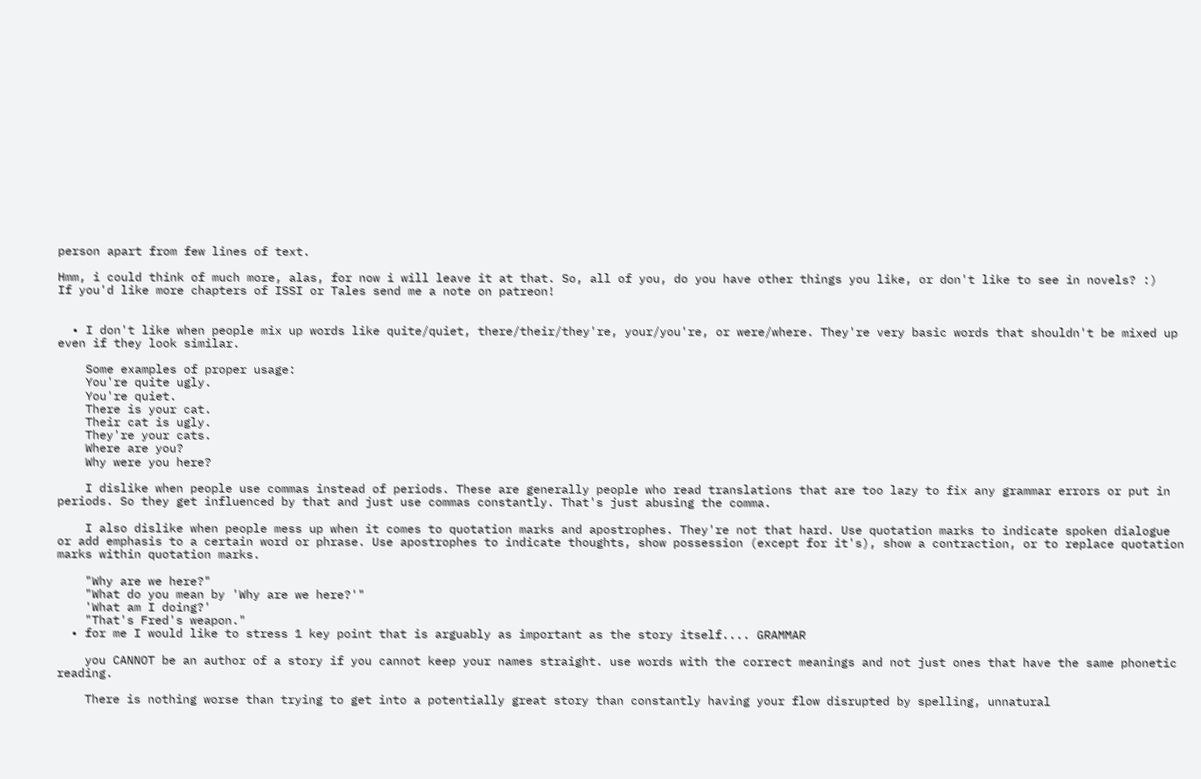person apart from few lines of text.

Hmm, i could think of much more, alas, for now i will leave it at that. So, all of you, do you have other things you like, or don't like to see in novels? :)
If you'd like more chapters of ISSI or Tales send me a note on patreon!


  • I don't like when people mix up words like quite/quiet, there/their/they're, your/you're, or were/where. They're very basic words that shouldn't be mixed up even if they look similar.

    Some examples of proper usage:
    You're quite ugly.
    You're quiet.
    There is your cat.
    Their cat is ugly.
    They're your cats.
    Where are you?
    Why were you here?

    I dislike when people use commas instead of periods. These are generally people who read translations that are too lazy to fix any grammar errors or put in periods. So they get influenced by that and just use commas constantly. That's just abusing the comma.

    I also dislike when people mess up when it comes to quotation marks and apostrophes. They're not that hard. Use quotation marks to indicate spoken dialogue or add emphasis to a certain word or phrase. Use apostrophes to indicate thoughts, show possession (except for it's), show a contraction, or to replace quotation marks within quotation marks.

    "Why are we here?"
    "What do you mean by 'Why are we here?'"
    'What am I doing?'
    "That's Fred's weapon."
  • for me I would like to stress 1 key point that is arguably as important as the story itself.... GRAMMAR

    you CANNOT be an author of a story if you cannot keep your names straight. use words with the correct meanings and not just ones that have the same phonetic reading.

    There is nothing worse than trying to get into a potentially great story than constantly having your flow disrupted by spelling, unnatural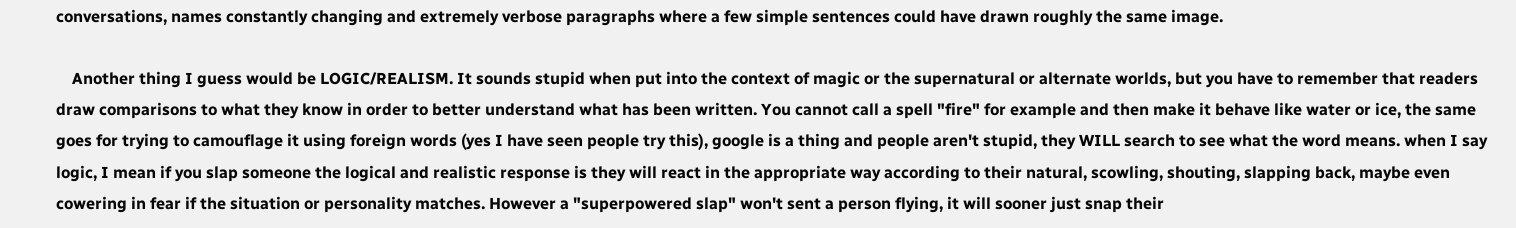conversations, names constantly changing and extremely verbose paragraphs where a few simple sentences could have drawn roughly the same image.

    Another thing I guess would be LOGIC/REALISM. It sounds stupid when put into the context of magic or the supernatural or alternate worlds, but you have to remember that readers draw comparisons to what they know in order to better understand what has been written. You cannot call a spell "fire" for example and then make it behave like water or ice, the same goes for trying to camouflage it using foreign words (yes I have seen people try this), google is a thing and people aren't stupid, they WILL search to see what the word means. when I say logic, I mean if you slap someone the logical and realistic response is they will react in the appropriate way according to their natural, scowling, shouting, slapping back, maybe even cowering in fear if the situation or personality matches. However a "superpowered slap" won't sent a person flying, it will sooner just snap their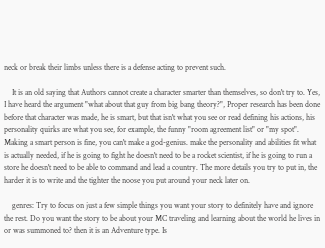neck or break their limbs unless there is a defense acting to prevent such.

    It is an old saying that Authors cannot create a character smarter than themselves, so don't try to. Yes, I have heard the argument "what about that guy from big bang theory?", Proper research has been done before that character was made, he is smart, but that isn't what you see or read defining his actions, his personality quirks are what you see, for example, the funny "room agreement list" or "my spot". Making a smart person is fine, you can't make a god-genius. make the personality and abilities fit what is actually needed, if he is going to fight he doesn't need to be a rocket scientist, if he is going to run a store he doesn't need to be able to command and lead a country. The more details you try to put in, the harder it is to write and the tighter the noose you put around your neck later on.

    genres: Try to focus on just a few simple things you want your story to definitely have and ignore the rest. Do you want the story to be about your MC traveling and learning about the world he lives in or was summoned to? then it is an Adventure type. Is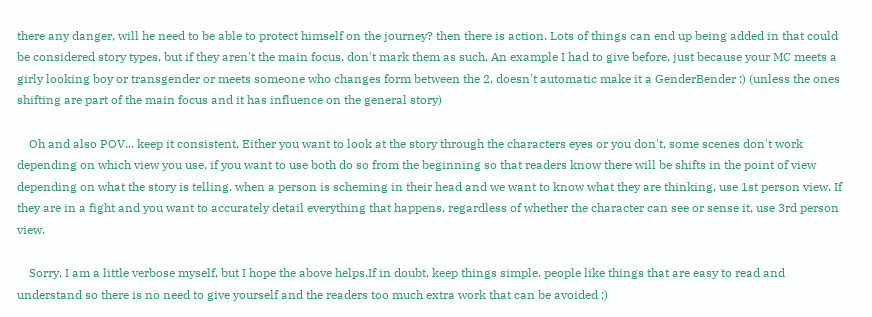there any danger, will he need to be able to protect himself on the journey? then there is action. Lots of things can end up being added in that could be considered story types, but if they aren't the main focus, don't mark them as such. An example I had to give before, just because your MC meets a girly looking boy or transgender or meets someone who changes form between the 2, doesn't automatic make it a GenderBender ;) (unless the ones shifting are part of the main focus and it has influence on the general story)

    Oh and also POV... keep it consistent. Either you want to look at the story through the characters eyes or you don't, some scenes don't work depending on which view you use, if you want to use both do so from the beginning so that readers know there will be shifts in the point of view depending on what the story is telling. when a person is scheming in their head and we want to know what they are thinking, use 1st person view. If they are in a fight and you want to accurately detail everything that happens, regardless of whether the character can see or sense it, use 3rd person view.

    Sorry, I am a little verbose myself, but I hope the above helps.If in doubt, keep things simple. people like things that are easy to read and understand so there is no need to give yourself and the readers too much extra work that can be avoided ;)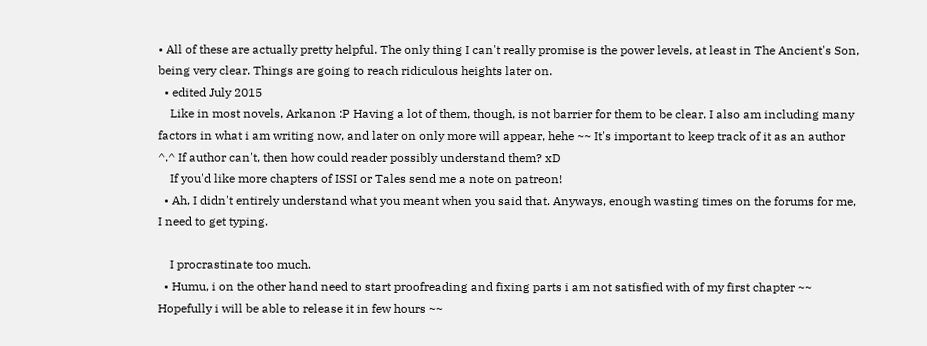• All of these are actually pretty helpful. The only thing I can't really promise is the power levels, at least in The Ancient's Son, being very clear. Things are going to reach ridiculous heights later on.
  • edited July 2015
    Like in most novels, Arkanon :P Having a lot of them, though, is not barrier for them to be clear. I also am including many factors in what i am writing now, and later on only more will appear, hehe ~~ It's important to keep track of it as an author ^.^ If author can't, then how could reader possibly understand them? xD
    If you'd like more chapters of ISSI or Tales send me a note on patreon!
  • Ah, I didn't entirely understand what you meant when you said that. Anyways, enough wasting times on the forums for me, I need to get typing.

    I procrastinate too much.
  • Humu, i on the other hand need to start proofreading and fixing parts i am not satisfied with of my first chapter ~~ Hopefully i will be able to release it in few hours ~~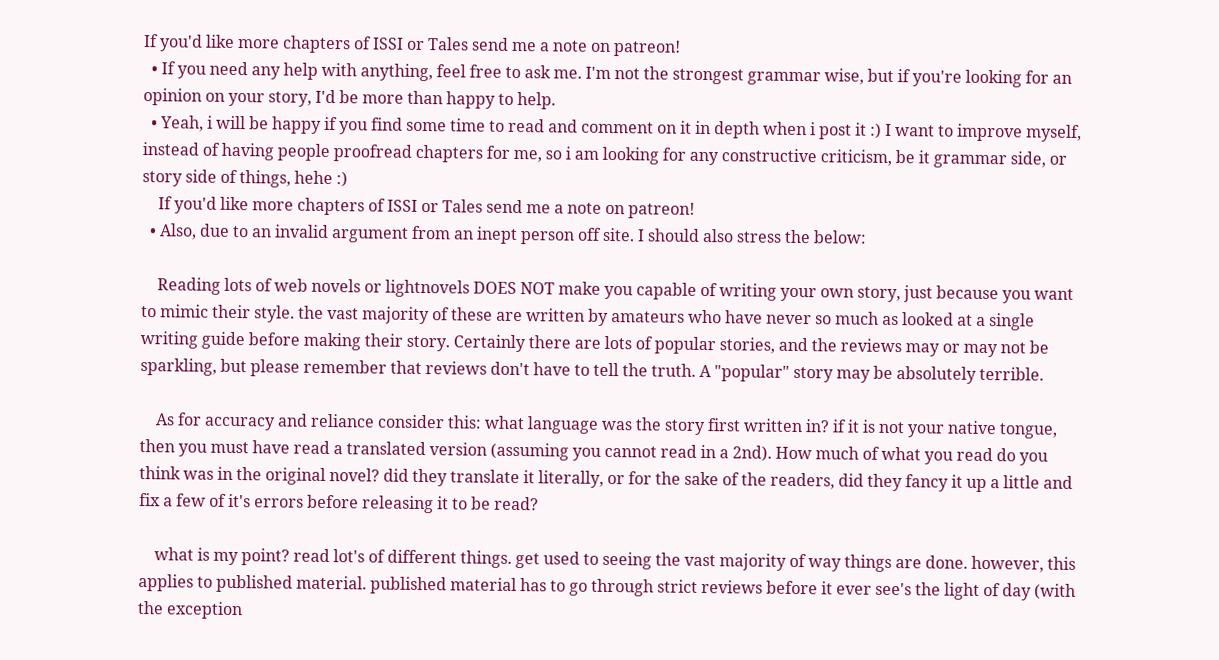If you'd like more chapters of ISSI or Tales send me a note on patreon!
  • If you need any help with anything, feel free to ask me. I'm not the strongest grammar wise, but if you're looking for an opinion on your story, I'd be more than happy to help.
  • Yeah, i will be happy if you find some time to read and comment on it in depth when i post it :) I want to improve myself, instead of having people proofread chapters for me, so i am looking for any constructive criticism, be it grammar side, or story side of things, hehe :)
    If you'd like more chapters of ISSI or Tales send me a note on patreon!
  • Also, due to an invalid argument from an inept person off site. I should also stress the below:

    Reading lots of web novels or lightnovels DOES NOT make you capable of writing your own story, just because you want to mimic their style. the vast majority of these are written by amateurs who have never so much as looked at a single writing guide before making their story. Certainly there are lots of popular stories, and the reviews may or may not be sparkling, but please remember that reviews don't have to tell the truth. A "popular" story may be absolutely terrible.

    As for accuracy and reliance consider this: what language was the story first written in? if it is not your native tongue, then you must have read a translated version (assuming you cannot read in a 2nd). How much of what you read do you think was in the original novel? did they translate it literally, or for the sake of the readers, did they fancy it up a little and fix a few of it's errors before releasing it to be read?

    what is my point? read lot's of different things. get used to seeing the vast majority of way things are done. however, this applies to published material. published material has to go through strict reviews before it ever see's the light of day (with the exception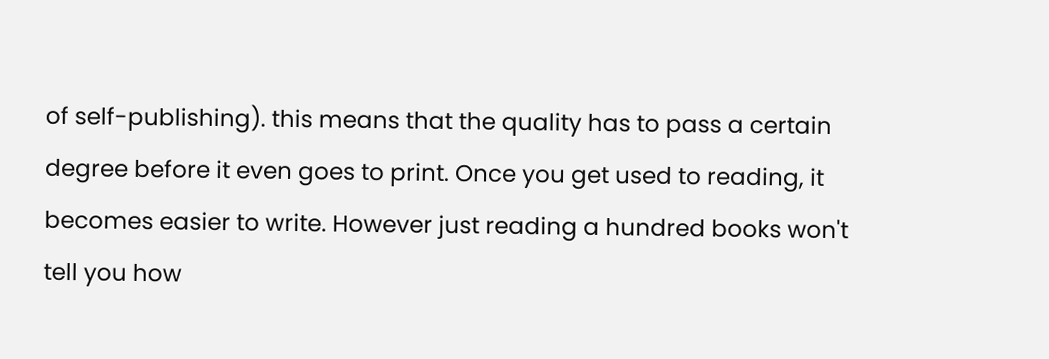of self-publishing). this means that the quality has to pass a certain degree before it even goes to print. Once you get used to reading, it becomes easier to write. However just reading a hundred books won't tell you how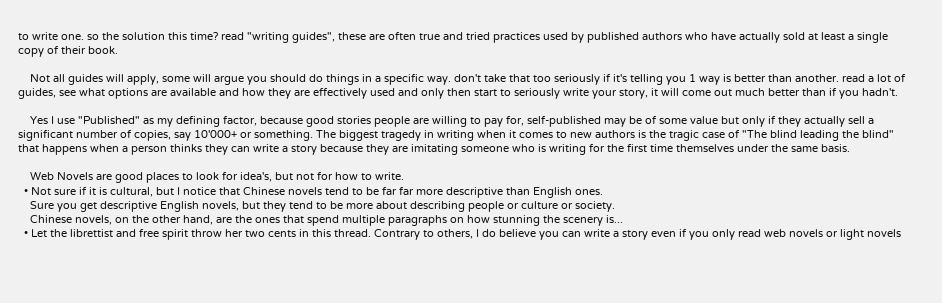to write one. so the solution this time? read "writing guides", these are often true and tried practices used by published authors who have actually sold at least a single copy of their book.

    Not all guides will apply, some will argue you should do things in a specific way. don't take that too seriously if it's telling you 1 way is better than another. read a lot of guides, see what options are available and how they are effectively used and only then start to seriously write your story, it will come out much better than if you hadn't.

    Yes I use "Published" as my defining factor, because good stories people are willing to pay for, self-published may be of some value but only if they actually sell a significant number of copies, say 10'000+ or something. The biggest tragedy in writing when it comes to new authors is the tragic case of "The blind leading the blind" that happens when a person thinks they can write a story because they are imitating someone who is writing for the first time themselves under the same basis.

    Web Novels are good places to look for idea's, but not for how to write.
  • Not sure if it is cultural, but I notice that Chinese novels tend to be far far more descriptive than English ones.
    Sure you get descriptive English novels, but they tend to be more about describing people or culture or society.
    Chinese novels, on the other hand, are the ones that spend multiple paragraphs on how stunning the scenery is...
  • Let the librettist and free spirit throw her two cents in this thread. Contrary to others, I do believe you can write a story even if you only read web novels or light novels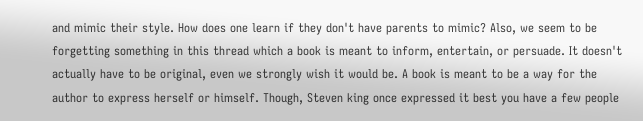and mimic their style. How does one learn if they don't have parents to mimic? Also, we seem to be forgetting something in this thread which a book is meant to inform, entertain, or persuade. It doesn't actually have to be original, even we strongly wish it would be. A book is meant to be a way for the author to express herself or himself. Though, Steven king once expressed it best you have a few people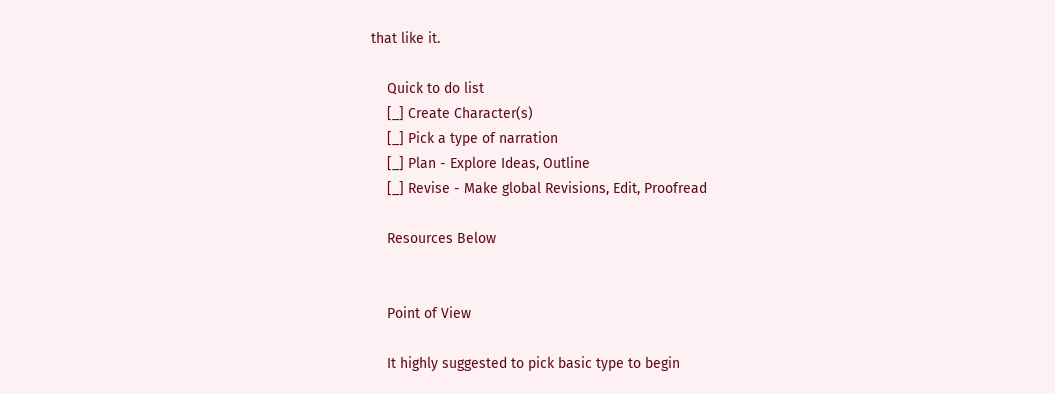that like it.

    Quick to do list
    [_] Create Character(s)
    [_] Pick a type of narration
    [_] Plan - Explore Ideas, Outline
    [_] Revise - Make global Revisions, Edit, Proofread

    Resources Below


    Point of View

    It highly suggested to pick basic type to begin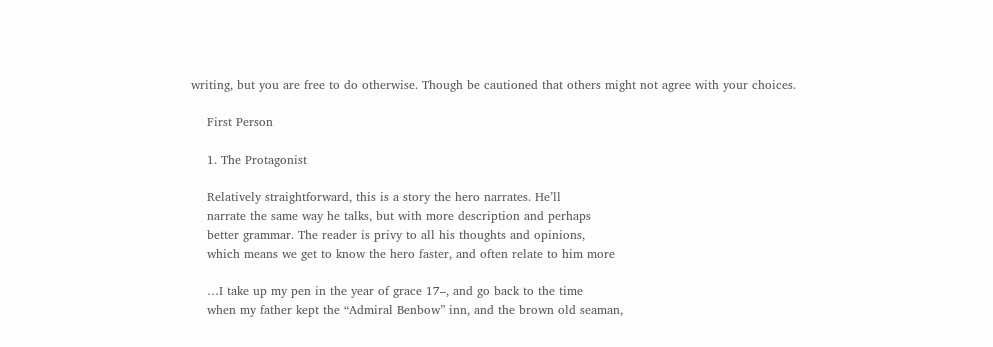writing, but you are free to do otherwise. Though be cautioned that others might not agree with your choices.

    First Person

    1. The Protagonist

    Relatively straightforward, this is a story the hero narrates. He’ll
    narrate the same way he talks, but with more description and perhaps
    better grammar. The reader is privy to all his thoughts and opinions,
    which means we get to know the hero faster, and often relate to him more

    …I take up my pen in the year of grace 17–, and go back to the time
    when my father kept the “Admiral Benbow” inn, and the brown old seaman,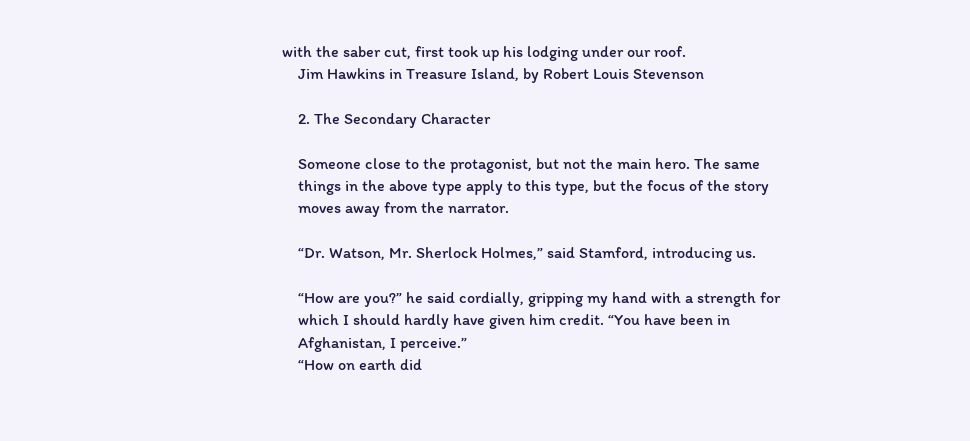with the saber cut, first took up his lodging under our roof.
    Jim Hawkins in Treasure Island, by Robert Louis Stevenson

    2. The Secondary Character

    Someone close to the protagonist, but not the main hero. The same
    things in the above type apply to this type, but the focus of the story
    moves away from the narrator.

    “Dr. Watson, Mr. Sherlock Holmes,” said Stamford, introducing us.

    “How are you?” he said cordially, gripping my hand with a strength for
    which I should hardly have given him credit. “You have been in
    Afghanistan, I perceive.”
    “How on earth did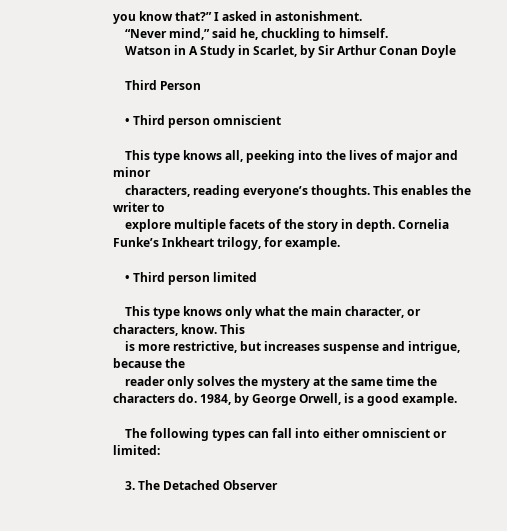you know that?” I asked in astonishment.
    “Never mind,” said he, chuckling to himself.
    Watson in A Study in Scarlet, by Sir Arthur Conan Doyle

    Third Person

    • Third person omniscient

    This type knows all, peeking into the lives of major and minor
    characters, reading everyone’s thoughts. This enables the writer to
    explore multiple facets of the story in depth. Cornelia Funke’s Inkheart trilogy, for example.

    • Third person limited

    This type knows only what the main character, or characters, know. This
    is more restrictive, but increases suspense and intrigue, because the
    reader only solves the mystery at the same time the characters do. 1984, by George Orwell, is a good example.

    The following types can fall into either omniscient or limited:

    3. The Detached Observer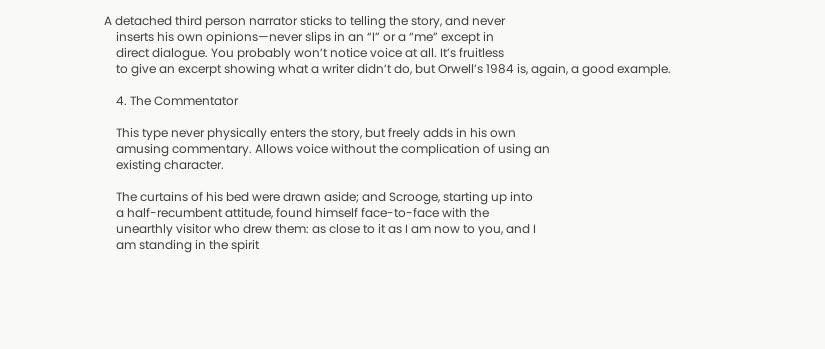A detached third person narrator sticks to telling the story, and never
    inserts his own opinions—never slips in an “I” or a “me” except in
    direct dialogue. You probably won’t notice voice at all. It’s fruitless
    to give an excerpt showing what a writer didn’t do, but Orwell’s 1984 is, again, a good example.

    4. The Commentator

    This type never physically enters the story, but freely adds in his own
    amusing commentary. Allows voice without the complication of using an
    existing character.

    The curtains of his bed were drawn aside; and Scrooge, starting up into
    a half-recumbent attitude, found himself face-to-face with the
    unearthly visitor who drew them: as close to it as I am now to you, and I
    am standing in the spirit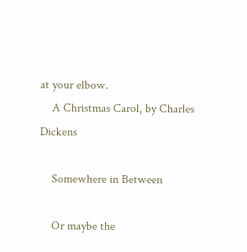at your elbow.
    A Christmas Carol, by Charles Dickens

    Somewhere in Between

    Or maybe the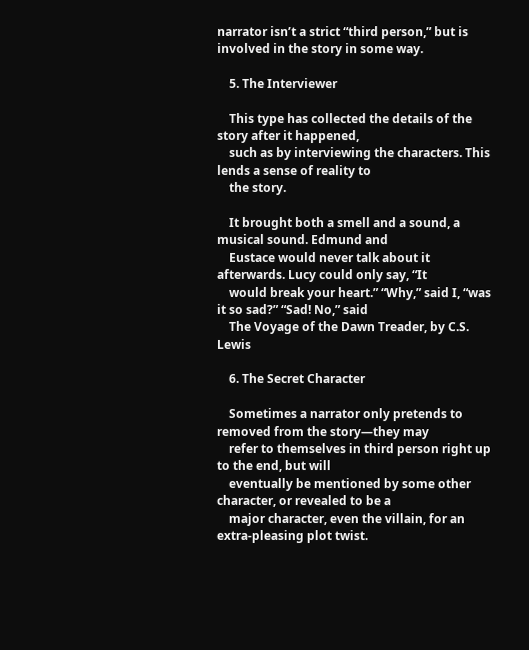narrator isn’t a strict “third person,” but is involved in the story in some way.

    5. The Interviewer

    This type has collected the details of the story after it happened,
    such as by interviewing the characters. This lends a sense of reality to
    the story.

    It brought both a smell and a sound, a musical sound. Edmund and
    Eustace would never talk about it afterwards. Lucy could only say, “It
    would break your heart.” “Why,” said I, “was it so sad?” “Sad! No,” said
    The Voyage of the Dawn Treader, by C.S. Lewis

    6. The Secret Character

    Sometimes a narrator only pretends to removed from the story—they may
    refer to themselves in third person right up to the end, but will
    eventually be mentioned by some other character, or revealed to be a
    major character, even the villain, for an extra-pleasing plot twist.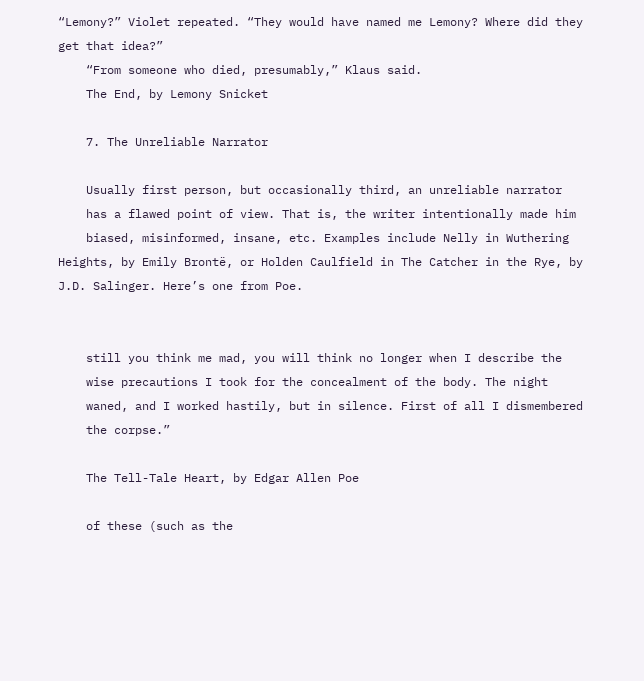“Lemony?” Violet repeated. “They would have named me Lemony? Where did they get that idea?”
    “From someone who died, presumably,” Klaus said.
    The End, by Lemony Snicket

    7. The Unreliable Narrator

    Usually first person, but occasionally third, an unreliable narrator
    has a flawed point of view. That is, the writer intentionally made him
    biased, misinformed, insane, etc. Examples include Nelly in Wuthering Heights, by Emily Brontë, or Holden Caulfield in The Catcher in the Rye, by J.D. Salinger. Here’s one from Poe.


    still you think me mad, you will think no longer when I describe the
    wise precautions I took for the concealment of the body. The night
    waned, and I worked hastily, but in silence. First of all I dismembered
    the corpse.”

    The Tell-Tale Heart, by Edgar Allen Poe

    of these (such as the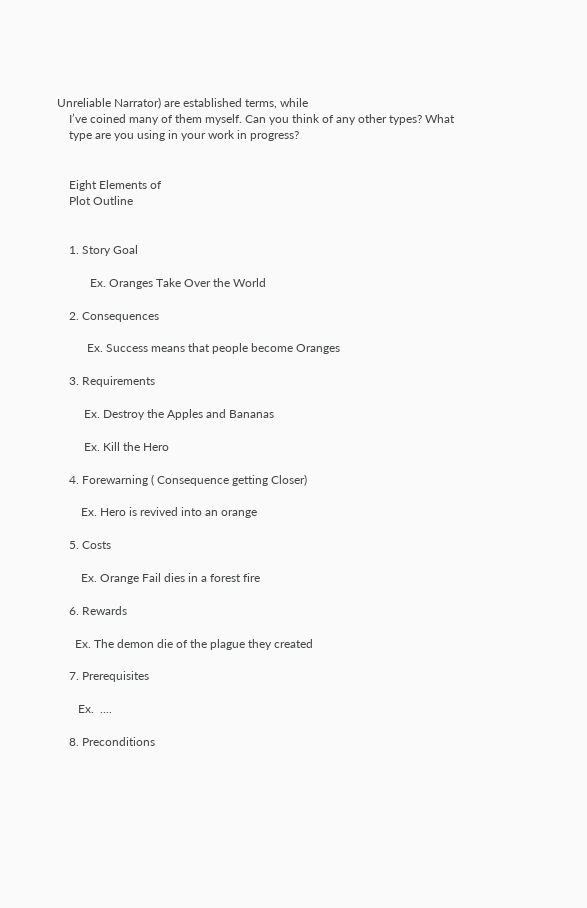Unreliable Narrator) are established terms, while
    I’ve coined many of them myself. Can you think of any other types? What
    type are you using in your work in progress?


    Eight Elements of
    Plot Outline


    1. Story Goal

           Ex. Oranges Take Over the World

    2. Consequences

          Ex. Success means that people become Oranges

    3. Requirements

         Ex. Destroy the Apples and Bananas

         Ex. Kill the Hero

    4. Forewarning ( Consequence getting Closer)

        Ex. Hero is revived into an orange

    5. Costs

        Ex. Orange Fail dies in a forest fire

    6. Rewards

      Ex. The demon die of the plague they created

    7. Prerequisites

       Ex.  ....

    8. Preconditions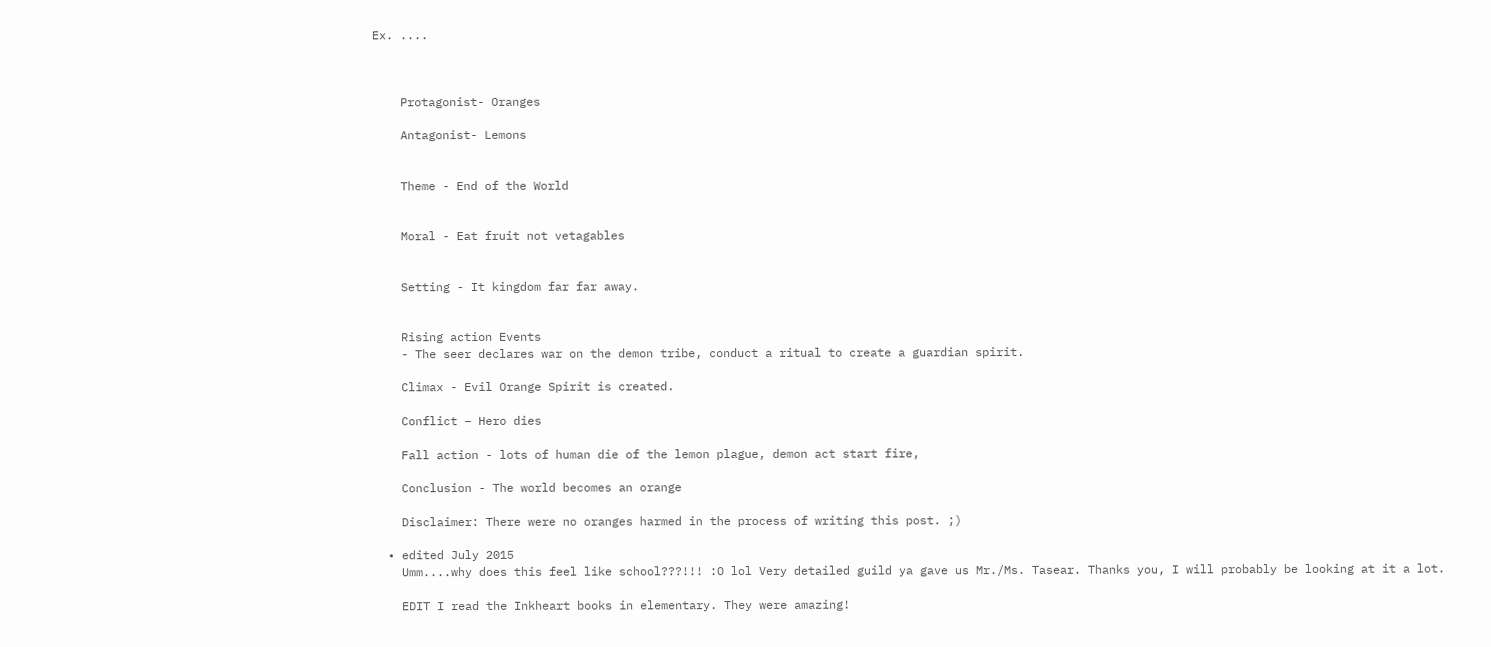Ex. ....



    Protagonist- Oranges

    Antagonist- Lemons


    Theme - End of the World


    Moral - Eat fruit not vetagables


    Setting - It kingdom far far away.


    Rising action Events
    - The seer declares war on the demon tribe, conduct a ritual to create a guardian spirit.

    Climax - Evil Orange Spirit is created.

    Conflict – Hero dies

    Fall action - lots of human die of the lemon plague, demon act start fire,

    Conclusion - The world becomes an orange

    Disclaimer: There were no oranges harmed in the process of writing this post. ;)

  • edited July 2015
    Umm....why does this feel like school???!!! :O lol Very detailed guild ya gave us Mr./Ms. Tasear. Thanks you, I will probably be looking at it a lot.

    EDIT I read the Inkheart books in elementary. They were amazing!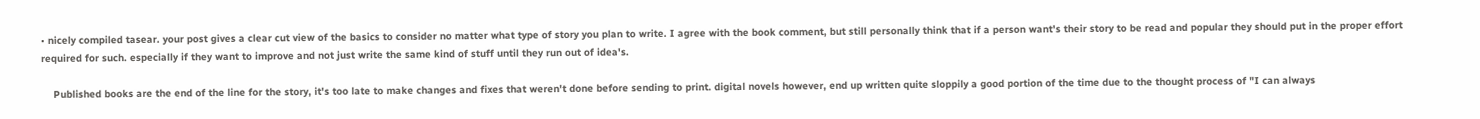• nicely compiled tasear. your post gives a clear cut view of the basics to consider no matter what type of story you plan to write. I agree with the book comment, but still personally think that if a person want's their story to be read and popular they should put in the proper effort required for such. especially if they want to improve and not just write the same kind of stuff until they run out of idea's.

    Published books are the end of the line for the story, it's too late to make changes and fixes that weren't done before sending to print. digital novels however, end up written quite sloppily a good portion of the time due to the thought process of "I can always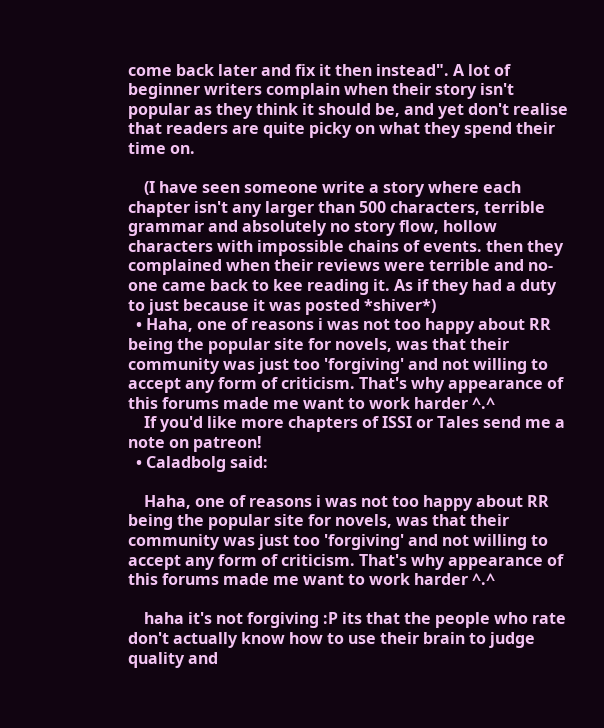come back later and fix it then instead". A lot of beginner writers complain when their story isn't popular as they think it should be, and yet don't realise that readers are quite picky on what they spend their time on.

    (I have seen someone write a story where each chapter isn't any larger than 500 characters, terrible grammar and absolutely no story flow, hollow characters with impossible chains of events. then they complained when their reviews were terrible and no-one came back to kee reading it. As if they had a duty to just because it was posted *shiver*)
  • Haha, one of reasons i was not too happy about RR being the popular site for novels, was that their community was just too 'forgiving' and not willing to accept any form of criticism. That's why appearance of this forums made me want to work harder ^.^
    If you'd like more chapters of ISSI or Tales send me a note on patreon!
  • Caladbolg said:

    Haha, one of reasons i was not too happy about RR being the popular site for novels, was that their community was just too 'forgiving' and not willing to accept any form of criticism. That's why appearance of this forums made me want to work harder ^.^

    haha it's not forgiving :P its that the people who rate don't actually know how to use their brain to judge quality and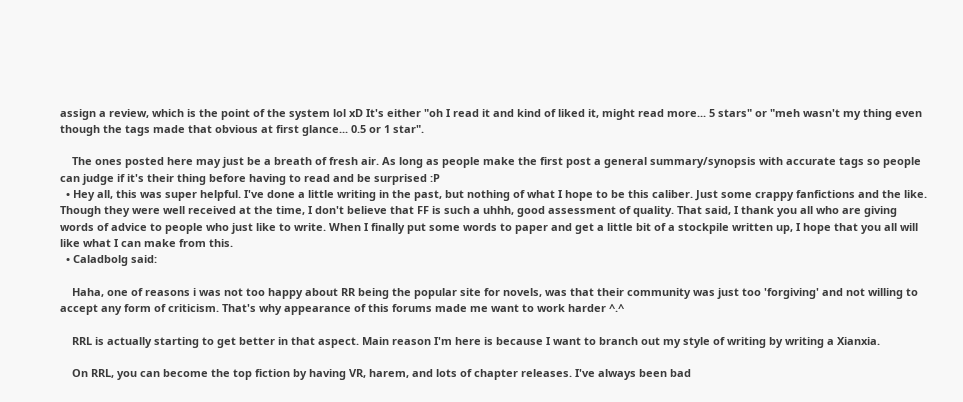assign a review, which is the point of the system lol xD It's either "oh I read it and kind of liked it, might read more... 5 stars" or "meh wasn't my thing even though the tags made that obvious at first glance... 0.5 or 1 star".

    The ones posted here may just be a breath of fresh air. As long as people make the first post a general summary/synopsis with accurate tags so people can judge if it's their thing before having to read and be surprised :P
  • Hey all, this was super helpful. I've done a little writing in the past, but nothing of what I hope to be this caliber. Just some crappy fanfictions and the like. Though they were well received at the time, I don't believe that FF is such a uhhh, good assessment of quality. That said, I thank you all who are giving words of advice to people who just like to write. When I finally put some words to paper and get a little bit of a stockpile written up, I hope that you all will like what I can make from this.
  • Caladbolg said:

    Haha, one of reasons i was not too happy about RR being the popular site for novels, was that their community was just too 'forgiving' and not willing to accept any form of criticism. That's why appearance of this forums made me want to work harder ^.^

    RRL is actually starting to get better in that aspect. Main reason I'm here is because I want to branch out my style of writing by writing a Xianxia.

    On RRL, you can become the top fiction by having VR, harem, and lots of chapter releases. I've always been bad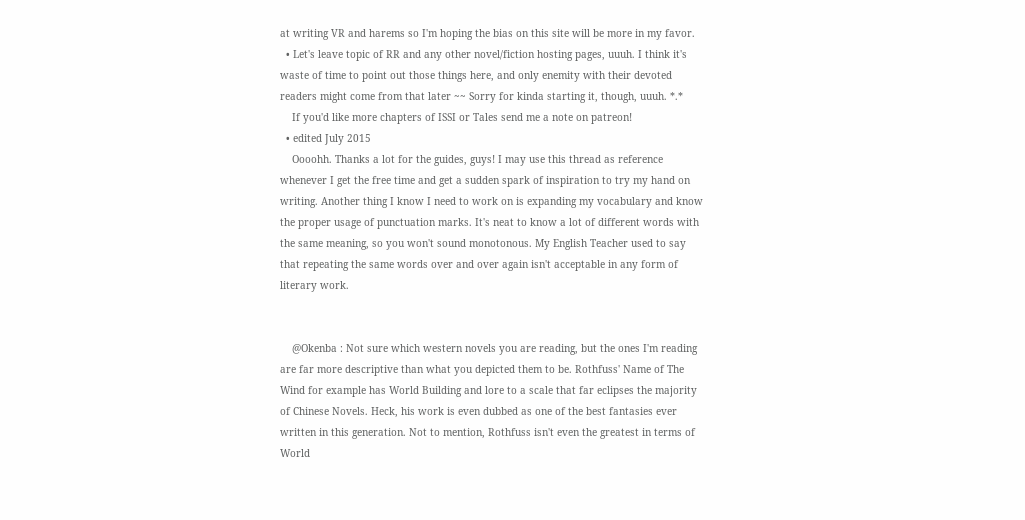at writing VR and harems so I'm hoping the bias on this site will be more in my favor.
  • Let's leave topic of RR and any other novel/fiction hosting pages, uuuh. I think it's waste of time to point out those things here, and only enemity with their devoted readers might come from that later ~~ Sorry for kinda starting it, though, uuuh. *.*
    If you'd like more chapters of ISSI or Tales send me a note on patreon!
  • edited July 2015
    Oooohh. Thanks a lot for the guides, guys! I may use this thread as reference whenever I get the free time and get a sudden spark of inspiration to try my hand on writing. Another thing I know I need to work on is expanding my vocabulary and know the proper usage of punctuation marks. It's neat to know a lot of different words with the same meaning, so you won't sound monotonous. My English Teacher used to say that repeating the same words over and over again isn't acceptable in any form of literary work.


    @Okenba : Not sure which western novels you are reading, but the ones I'm reading are far more descriptive than what you depicted them to be. Rothfuss' Name of The Wind for example has World Building and lore to a scale that far eclipses the majority of Chinese Novels. Heck, his work is even dubbed as one of the best fantasies ever written in this generation. Not to mention, Rothfuss isn't even the greatest in terms of World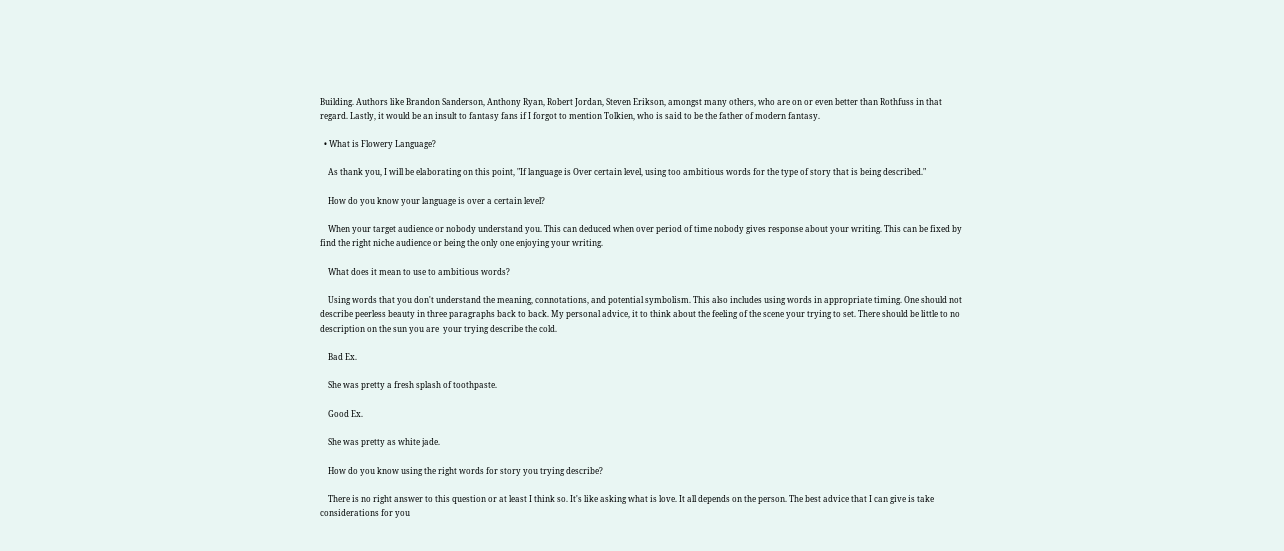Building. Authors like Brandon Sanderson, Anthony Ryan, Robert Jordan, Steven Erikson, amongst many others, who are on or even better than Rothfuss in that regard. Lastly, it would be an insult to fantasy fans if I forgot to mention Tolkien, who is said to be the father of modern fantasy.

  • What is Flowery Language?

    As thank you, I will be elaborating on this point, "If language is Over certain level, using too ambitious words for the type of story that is being described."

    How do you know your language is over a certain level?

    When your target audience or nobody understand you. This can deduced when over period of time nobody gives response about your writing. This can be fixed by find the right niche audience or being the only one enjoying your writing.

    What does it mean to use to ambitious words?

    Using words that you don't understand the meaning, connotations, and potential symbolism. This also includes using words in appropriate timing. One should not describe peerless beauty in three paragraphs back to back. My personal advice, it to think about the feeling of the scene your trying to set. There should be little to no description on the sun you are  your trying describe the cold.

    Bad Ex.

    She was pretty a fresh splash of toothpaste.

    Good Ex.

    She was pretty as white jade.

    How do you know using the right words for story you trying describe?

    There is no right answer to this question or at least I think so. It's like asking what is love. It all depends on the person. The best advice that I can give is take considerations for you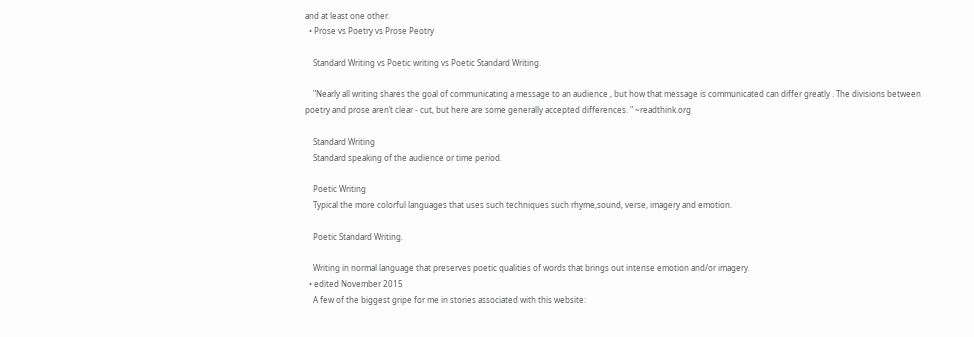and at least one other.
  • Prose vs Poetry vs Prose Peotry

    Standard Writing vs Poetic writing vs Poetic Standard Writing.

    "Nearly all writing shares the goal of communicating a message to an audience , but how that message is communicated can differ greatly . The divisions between poetry and prose aren’t clear - cut, but here are some generally accepted differences. " ~readthink.org

    Standard Writing
    Standard speaking of the audience or time period.

    Poetic Writing
    Typical the more colorful languages that uses such techniques such rhyme,sound, verse, imagery and emotion.

    Poetic Standard Writing.

    Writing in normal language that preserves poetic qualities of words that brings out intense emotion and/or imagery.
  • edited November 2015
    A few of the biggest gripe for me in stories associated with this website: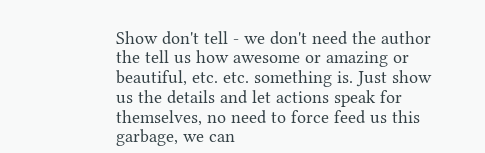Show don't tell - we don't need the author the tell us how awesome or amazing or beautiful, etc. etc. something is. Just show us the details and let actions speak for themselves, no need to force feed us this garbage, we can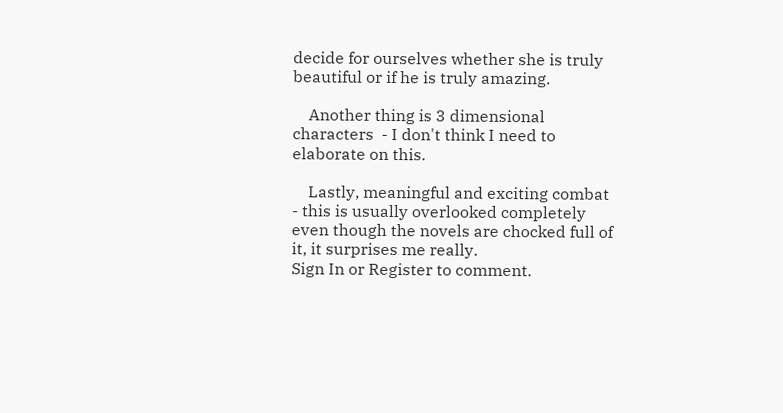decide for ourselves whether she is truly beautiful or if he is truly amazing.

    Another thing is 3 dimensional characters  - I don't think I need to elaborate on this.

    Lastly, meaningful and exciting combat - this is usually overlooked completely even though the novels are chocked full of it, it surprises me really.
Sign In or Register to comment.